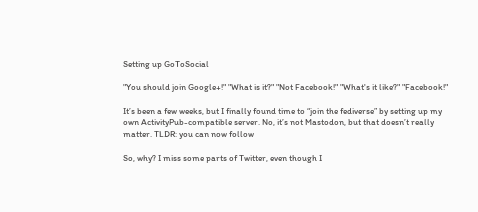Setting up GoToSocial

"You should join Google+!" "What is it?" "Not Facebook!" "What's it like?" "Facebook!"

It’s been a few weeks, but I finally found time to “join the fediverse” by setting up my own ActivityPub-compatible server. No, it’s not Mastodon, but that doesn’t really matter. TLDR: you can now follow

So, why? I miss some parts of Twitter, even though I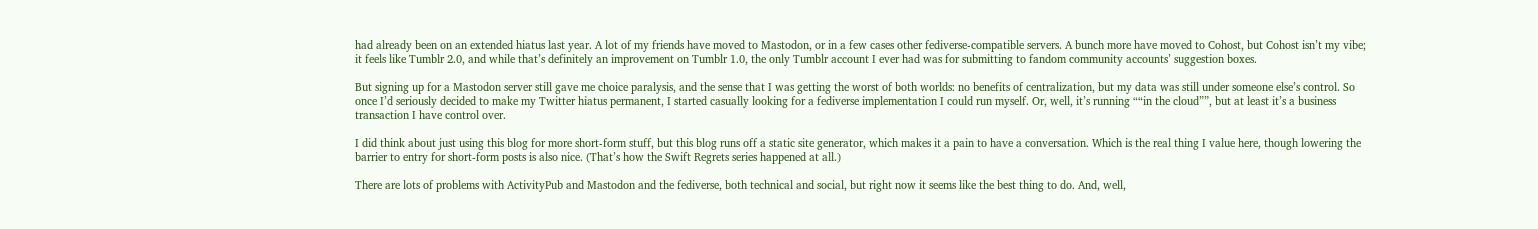had already been on an extended hiatus last year. A lot of my friends have moved to Mastodon, or in a few cases other fediverse-compatible servers. A bunch more have moved to Cohost, but Cohost isn’t my vibe; it feels like Tumblr 2.0, and while that’s definitely an improvement on Tumblr 1.0, the only Tumblr account I ever had was for submitting to fandom community accounts’ suggestion boxes.

But signing up for a Mastodon server still gave me choice paralysis, and the sense that I was getting the worst of both worlds: no benefits of centralization, but my data was still under someone else’s control. So once I’d seriously decided to make my Twitter hiatus permanent, I started casually looking for a fediverse implementation I could run myself. Or, well, it’s running ““in the cloud””, but at least it’s a business transaction I have control over.

I did think about just using this blog for more short-form stuff, but this blog runs off a static site generator, which makes it a pain to have a conversation. Which is the real thing I value here, though lowering the barrier to entry for short-form posts is also nice. (That’s how the Swift Regrets series happened at all.)

There are lots of problems with ActivityPub and Mastodon and the fediverse, both technical and social, but right now it seems like the best thing to do. And, well,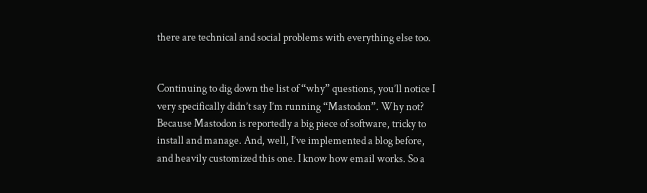there are technical and social problems with everything else too.


Continuing to dig down the list of “why” questions, you’ll notice I very specifically didn’t say I’m running “Mastodon”. Why not? Because Mastodon is reportedly a big piece of software, tricky to install and manage. And, well, I’ve implemented a blog before, and heavily customized this one. I know how email works. So a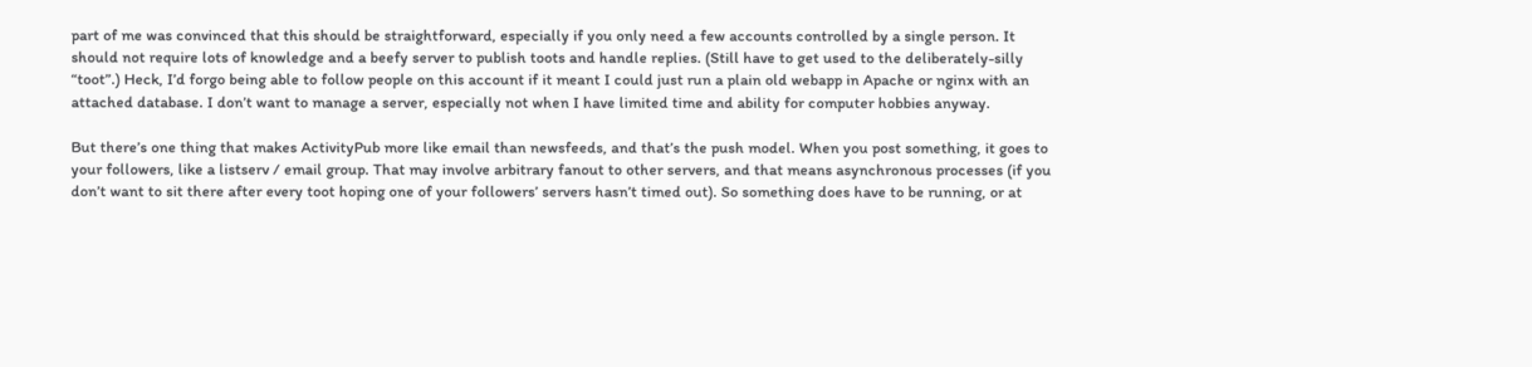part of me was convinced that this should be straightforward, especially if you only need a few accounts controlled by a single person. It should not require lots of knowledge and a beefy server to publish toots and handle replies. (Still have to get used to the deliberately-silly “toot”.) Heck, I’d forgo being able to follow people on this account if it meant I could just run a plain old webapp in Apache or nginx with an attached database. I don’t want to manage a server, especially not when I have limited time and ability for computer hobbies anyway.

But there’s one thing that makes ActivityPub more like email than newsfeeds, and that’s the push model. When you post something, it goes to your followers, like a listserv / email group. That may involve arbitrary fanout to other servers, and that means asynchronous processes (if you don’t want to sit there after every toot hoping one of your followers’ servers hasn’t timed out). So something does have to be running, or at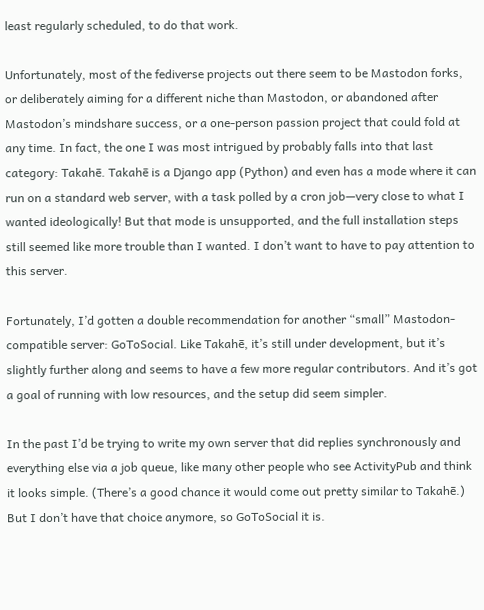least regularly scheduled, to do that work.

Unfortunately, most of the fediverse projects out there seem to be Mastodon forks, or deliberately aiming for a different niche than Mastodon, or abandoned after Mastodon’s mindshare success, or a one-person passion project that could fold at any time. In fact, the one I was most intrigued by probably falls into that last category: Takahē. Takahē is a Django app (Python) and even has a mode where it can run on a standard web server, with a task polled by a cron job—very close to what I wanted ideologically! But that mode is unsupported, and the full installation steps still seemed like more trouble than I wanted. I don’t want to have to pay attention to this server.

Fortunately, I’d gotten a double recommendation for another “small” Mastodon-compatible server: GoToSocial. Like Takahē, it’s still under development, but it’s slightly further along and seems to have a few more regular contributors. And it’s got a goal of running with low resources, and the setup did seem simpler.

In the past I’d be trying to write my own server that did replies synchronously and everything else via a job queue, like many other people who see ActivityPub and think it looks simple. (There’s a good chance it would come out pretty similar to Takahē.) But I don’t have that choice anymore, so GoToSocial it is.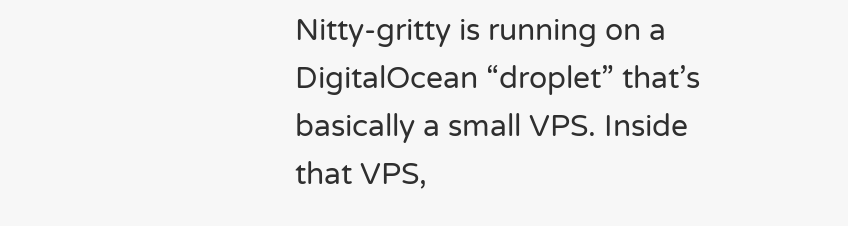Nitty-gritty is running on a DigitalOcean “droplet” that’s basically a small VPS. Inside that VPS,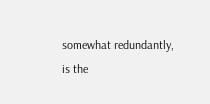somewhat redundantly, is the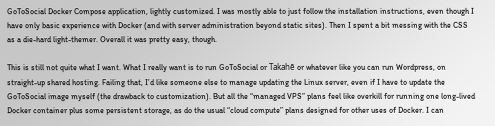GoToSocial Docker Compose application, lightly customized. I was mostly able to just follow the installation instructions, even though I have only basic experience with Docker (and with server administration beyond static sites). Then I spent a bit messing with the CSS as a die-hard light-themer. Overall it was pretty easy, though.

This is still not quite what I want. What I really want is to run GoToSocial or Takahē or whatever like you can run Wordpress, on straight-up shared hosting. Failing that, I’d like someone else to manage updating the Linux server, even if I have to update the GoToSocial image myself (the drawback to customization). But all the “managed VPS” plans feel like overkill for running one long-lived Docker container plus some persistent storage, as do the usual “cloud compute” plans designed for other uses of Docker. I can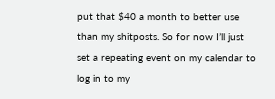put that $40 a month to better use than my shitposts. So for now I’ll just set a repeating event on my calendar to log in to my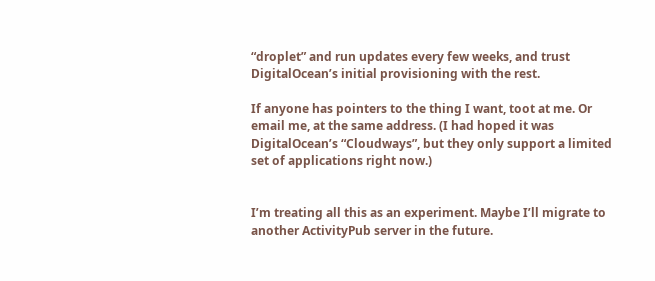“droplet” and run updates every few weeks, and trust DigitalOcean’s initial provisioning with the rest.

If anyone has pointers to the thing I want, toot at me. Or email me, at the same address. (I had hoped it was DigitalOcean’s “Cloudways”, but they only support a limited set of applications right now.)


I’m treating all this as an experiment. Maybe I’ll migrate to another ActivityPub server in the future.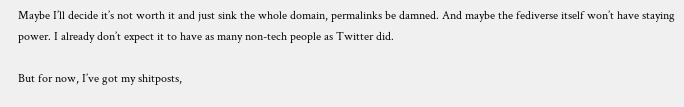Maybe I’ll decide it’s not worth it and just sink the whole domain, permalinks be damned. And maybe the fediverse itself won’t have staying power. I already don’t expect it to have as many non-tech people as Twitter did.

But for now, I’ve got my shitposts,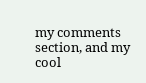my comments section, and my cool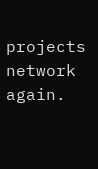projects network again.